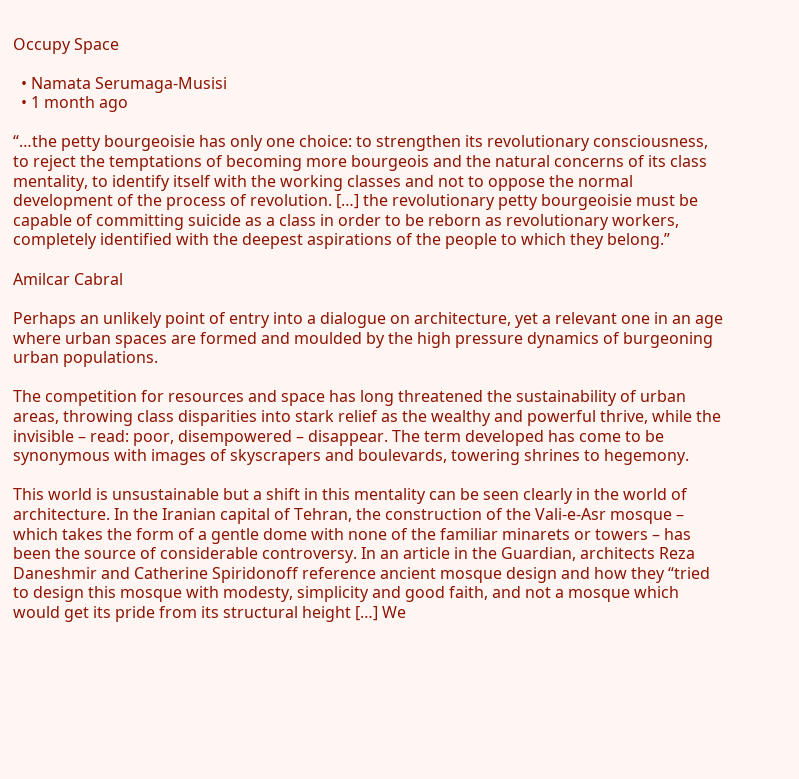Occupy Space

  • Namata Serumaga-Musisi
  • 1 month ago

“…the petty bourgeoisie has only one choice: to strengthen its revolutionary consciousness, to reject the temptations of becoming more bourgeois and the natural concerns of its class mentality, to identify itself with the working classes and not to oppose the normal development of the process of revolution. […] the revolutionary petty bourgeoisie must be capable of committing suicide as a class in order to be reborn as revolutionary workers, completely identified with the deepest aspirations of the people to which they belong.”

Amilcar Cabral

Perhaps an unlikely point of entry into a dialogue on architecture, yet a relevant one in an age where urban spaces are formed and moulded by the high pressure dynamics of burgeoning urban populations.

The competition for resources and space has long threatened the sustainability of urban areas, throwing class disparities into stark relief as the wealthy and powerful thrive, while the invisible – read: poor, disempowered – disappear. The term developed has come to be synonymous with images of skyscrapers and boulevards, towering shrines to hegemony.

This world is unsustainable but a shift in this mentality can be seen clearly in the world of architecture. In the Iranian capital of Tehran, the construction of the Vali-e-Asr mosque – which takes the form of a gentle dome with none of the familiar minarets or towers – has been the source of considerable controversy. In an article in the Guardian, architects Reza Daneshmir and Catherine Spiridonoff reference ancient mosque design and how they “tried to design this mosque with modesty, simplicity and good faith, and not a mosque which would get its pride from its structural height […] We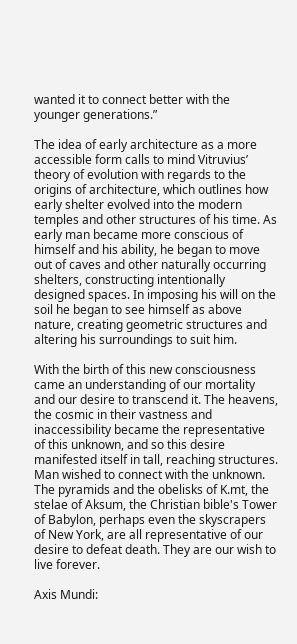wanted it to connect better with the younger generations.”

The idea of early architecture as a more accessible form calls to mind Vitruvius’ theory of evolution with regards to the origins of architecture, which outlines how early shelter evolved into the modern temples and other structures of his time. As early man became more conscious of himself and his ability, he began to move out of caves and other naturally occurring shelters, constructing intentionally designed spaces. In imposing his will on the soil he began to see himself as above nature, creating geometric structures and altering his surroundings to suit him.

With the birth of this new consciousness came an understanding of our mortality and our desire to transcend it. The heavens, the cosmic in their vastness and inaccessibility became the representative of this unknown, and so this desire manifested itself in tall, reaching structures. Man wished to connect with the unknown. The pyramids and the obelisks of K.mt, the stelae of Aksum, the Christian bible's Tower of Babylon, perhaps even the skyscrapers of New York, are all representative of our desire to defeat death. They are our wish to live forever.

Axis Mundi: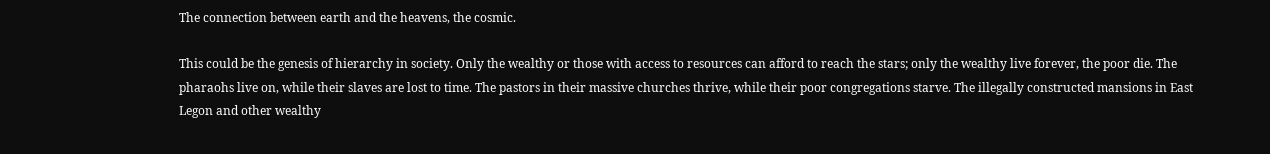The connection between earth and the heavens, the cosmic.

This could be the genesis of hierarchy in society. Only the wealthy or those with access to resources can afford to reach the stars; only the wealthy live forever, the poor die. The pharaohs live on, while their slaves are lost to time. The pastors in their massive churches thrive, while their poor congregations starve. The illegally constructed mansions in East Legon and other wealthy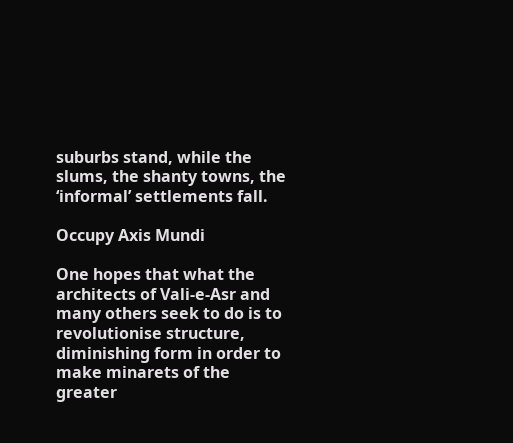suburbs stand, while the slums, the shanty towns, the ‘informal’ settlements fall.

Occupy Axis Mundi

One hopes that what the architects of Vali-e-Asr and many others seek to do is to revolutionise structure, diminishing form in order to make minarets of the greater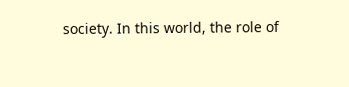society. In this world, the role of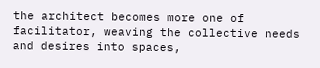the architect becomes more one of facilitator, weaving the collective needs and desires into spaces,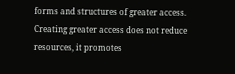forms and structures of greater access. Creating greater access does not reduce resources, it promotes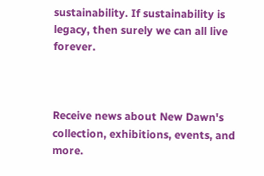sustainability. If sustainability is legacy, then surely we can all live forever.



Receive news about New Dawn's collection, exhibitions, events, and more.